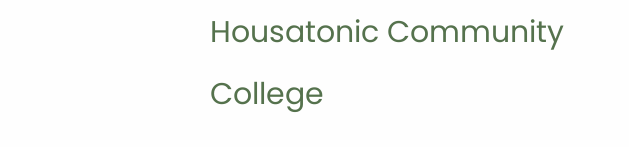Housatonic Community College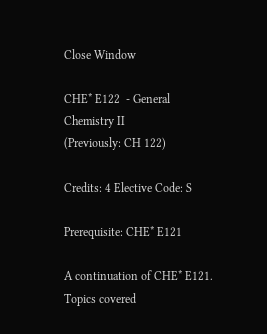Close Window

CHE* E122  - General Chemistry II
(Previously: CH 122)

Credits: 4 Elective Code: S

Prerequisite: CHE* E121

A continuation of CHE* E121. Topics covered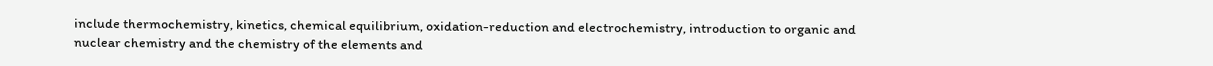include thermochemistry, kinetics, chemical equilibrium, oxidation-reduction and electrochemistry, introduction to organic and nuclear chemistry and the chemistry of the elements and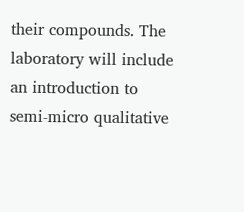their compounds. The laboratory will include an introduction to semi-micro qualitative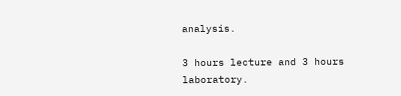analysis.

3 hours lecture and 3 hours laboratory.